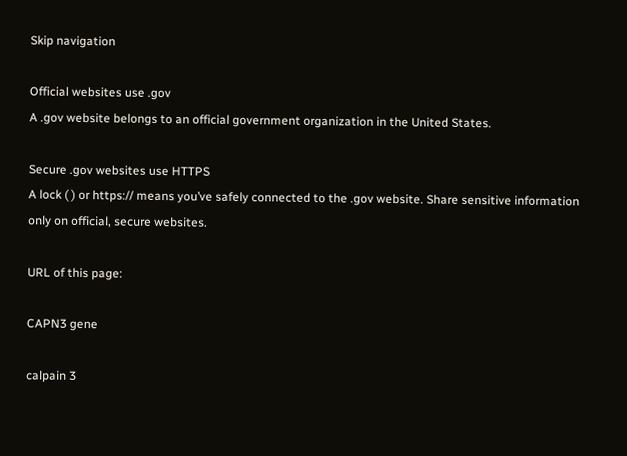Skip navigation

Official websites use .gov
A .gov website belongs to an official government organization in the United States.

Secure .gov websites use HTTPS
A lock ( ) or https:// means you’ve safely connected to the .gov website. Share sensitive information only on official, secure websites.

URL of this page:

CAPN3 gene

calpain 3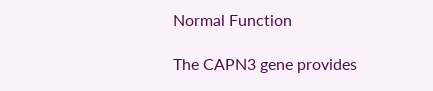Normal Function

The CAPN3 gene provides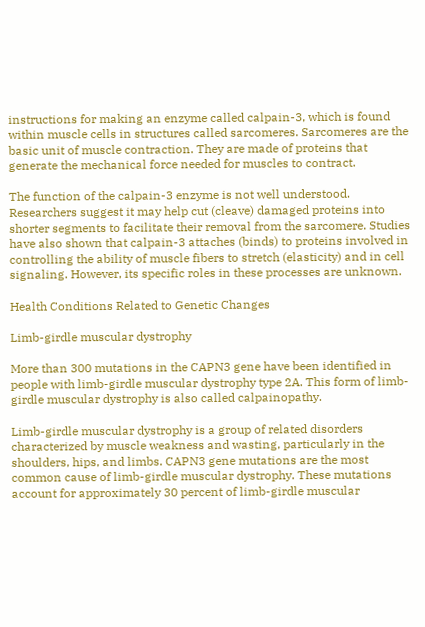instructions for making an enzyme called calpain-3, which is found within muscle cells in structures called sarcomeres. Sarcomeres are the basic unit of muscle contraction. They are made of proteins that generate the mechanical force needed for muscles to contract.

The function of the calpain-3 enzyme is not well understood. Researchers suggest it may help cut (cleave) damaged proteins into shorter segments to facilitate their removal from the sarcomere. Studies have also shown that calpain-3 attaches (binds) to proteins involved in controlling the ability of muscle fibers to stretch (elasticity) and in cell signaling. However, its specific roles in these processes are unknown.

Health Conditions Related to Genetic Changes

Limb-girdle muscular dystrophy

More than 300 mutations in the CAPN3 gene have been identified in people with limb-girdle muscular dystrophy type 2A. This form of limb-girdle muscular dystrophy is also called calpainopathy.

Limb-girdle muscular dystrophy is a group of related disorders characterized by muscle weakness and wasting, particularly in the shoulders, hips, and limbs. CAPN3 gene mutations are the most common cause of limb-girdle muscular dystrophy. These mutations account for approximately 30 percent of limb-girdle muscular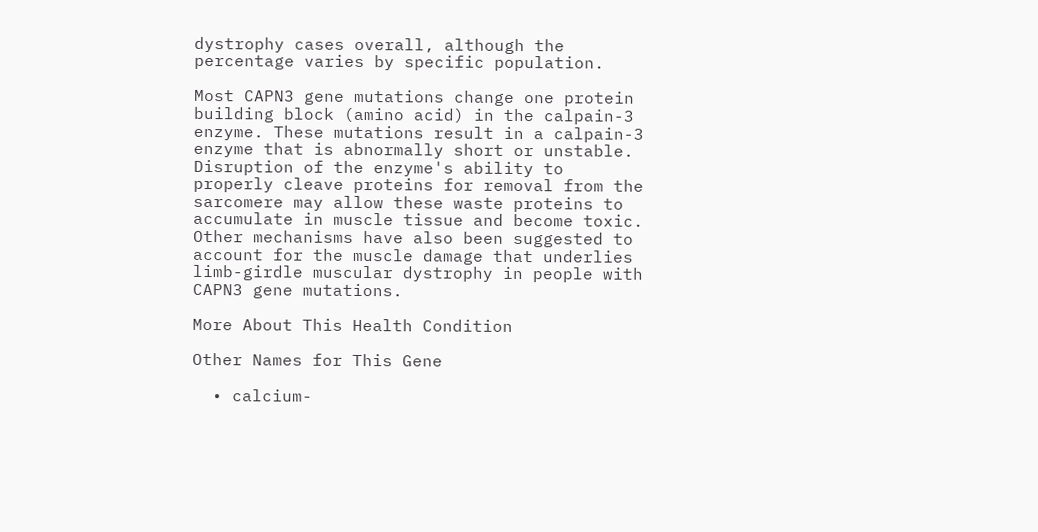dystrophy cases overall, although the percentage varies by specific population.

Most CAPN3 gene mutations change one protein building block (amino acid) in the calpain-3 enzyme. These mutations result in a calpain-3 enzyme that is abnormally short or unstable. Disruption of the enzyme's ability to properly cleave proteins for removal from the sarcomere may allow these waste proteins to accumulate in muscle tissue and become toxic. Other mechanisms have also been suggested to account for the muscle damage that underlies limb-girdle muscular dystrophy in people with CAPN3 gene mutations.

More About This Health Condition

Other Names for This Gene

  • calcium-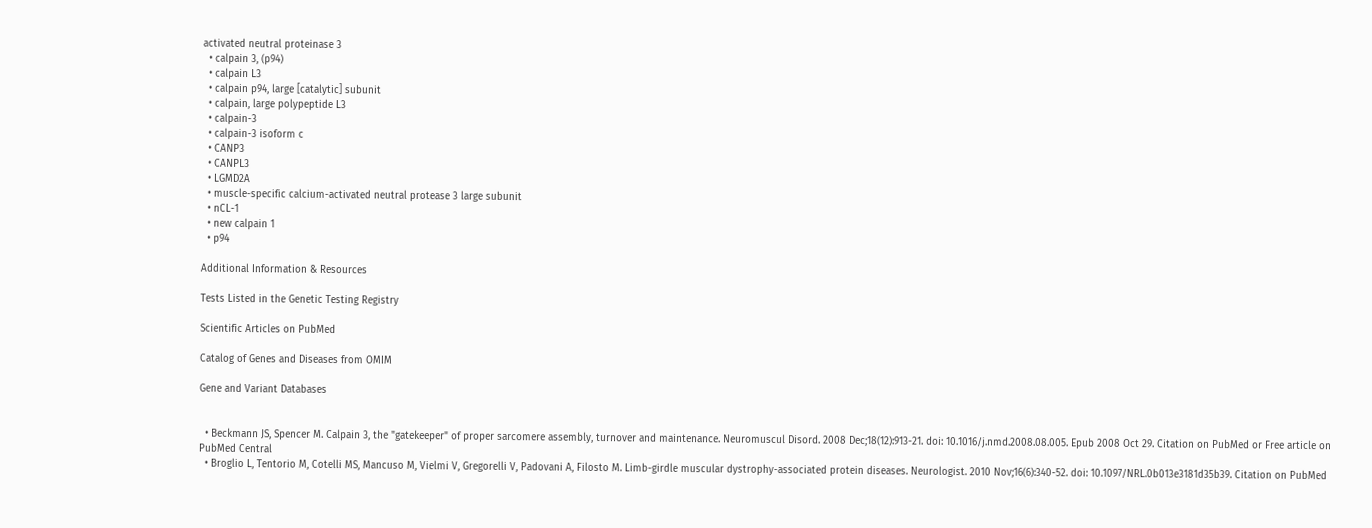activated neutral proteinase 3
  • calpain 3, (p94)
  • calpain L3
  • calpain p94, large [catalytic] subunit
  • calpain, large polypeptide L3
  • calpain-3
  • calpain-3 isoform c
  • CANP3
  • CANPL3
  • LGMD2A
  • muscle-specific calcium-activated neutral protease 3 large subunit
  • nCL-1
  • new calpain 1
  • p94

Additional Information & Resources

Tests Listed in the Genetic Testing Registry

Scientific Articles on PubMed

Catalog of Genes and Diseases from OMIM

Gene and Variant Databases


  • Beckmann JS, Spencer M. Calpain 3, the "gatekeeper" of proper sarcomere assembly, turnover and maintenance. Neuromuscul Disord. 2008 Dec;18(12):913-21. doi: 10.1016/j.nmd.2008.08.005. Epub 2008 Oct 29. Citation on PubMed or Free article on PubMed Central
  • Broglio L, Tentorio M, Cotelli MS, Mancuso M, Vielmi V, Gregorelli V, Padovani A, Filosto M. Limb-girdle muscular dystrophy-associated protein diseases. Neurologist. 2010 Nov;16(6):340-52. doi: 10.1097/NRL.0b013e3181d35b39. Citation on PubMed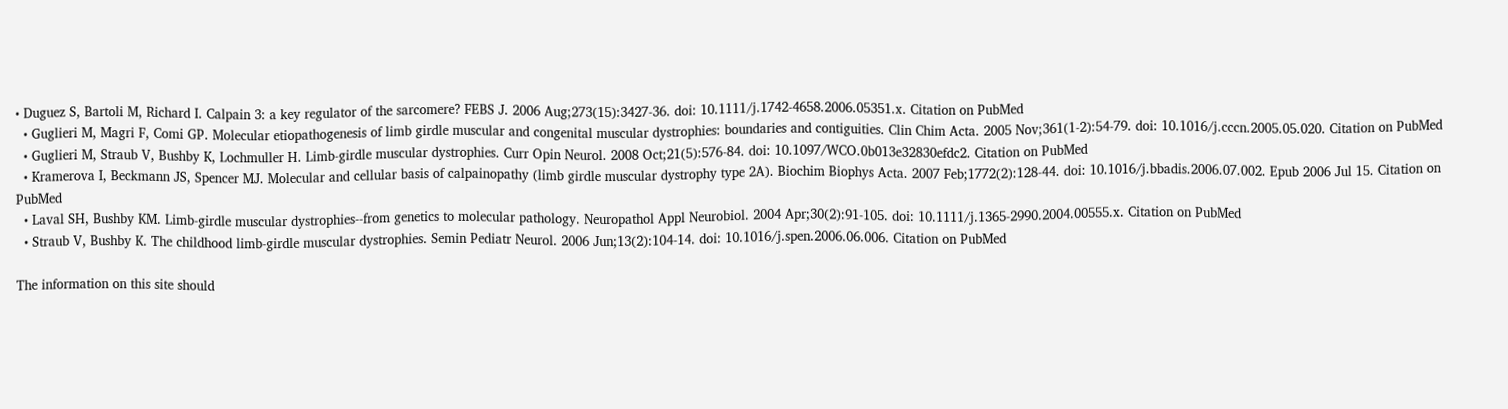• Duguez S, Bartoli M, Richard I. Calpain 3: a key regulator of the sarcomere? FEBS J. 2006 Aug;273(15):3427-36. doi: 10.1111/j.1742-4658.2006.05351.x. Citation on PubMed
  • Guglieri M, Magri F, Comi GP. Molecular etiopathogenesis of limb girdle muscular and congenital muscular dystrophies: boundaries and contiguities. Clin Chim Acta. 2005 Nov;361(1-2):54-79. doi: 10.1016/j.cccn.2005.05.020. Citation on PubMed
  • Guglieri M, Straub V, Bushby K, Lochmuller H. Limb-girdle muscular dystrophies. Curr Opin Neurol. 2008 Oct;21(5):576-84. doi: 10.1097/WCO.0b013e32830efdc2. Citation on PubMed
  • Kramerova I, Beckmann JS, Spencer MJ. Molecular and cellular basis of calpainopathy (limb girdle muscular dystrophy type 2A). Biochim Biophys Acta. 2007 Feb;1772(2):128-44. doi: 10.1016/j.bbadis.2006.07.002. Epub 2006 Jul 15. Citation on PubMed
  • Laval SH, Bushby KM. Limb-girdle muscular dystrophies--from genetics to molecular pathology. Neuropathol Appl Neurobiol. 2004 Apr;30(2):91-105. doi: 10.1111/j.1365-2990.2004.00555.x. Citation on PubMed
  • Straub V, Bushby K. The childhood limb-girdle muscular dystrophies. Semin Pediatr Neurol. 2006 Jun;13(2):104-14. doi: 10.1016/j.spen.2006.06.006. Citation on PubMed

The information on this site should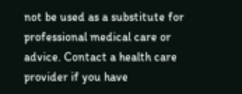not be used as a substitute for professional medical care or advice. Contact a health care provider if you have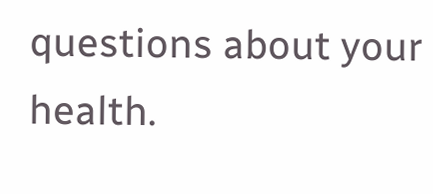questions about your health.